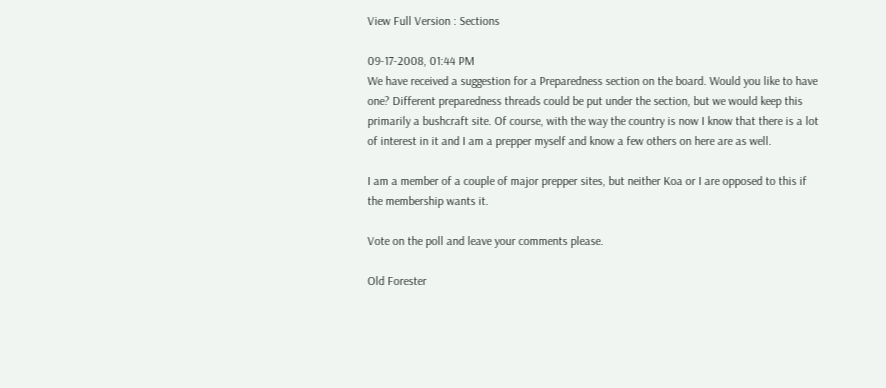View Full Version : Sections

09-17-2008, 01:44 PM
We have received a suggestion for a Preparedness section on the board. Would you like to have one? Different preparedness threads could be put under the section, but we would keep this primarily a bushcraft site. Of course, with the way the country is now I know that there is a lot of interest in it and I am a prepper myself and know a few others on here are as well.

I am a member of a couple of major prepper sites, but neither Koa or I are opposed to this if the membership wants it.

Vote on the poll and leave your comments please.

Old Forester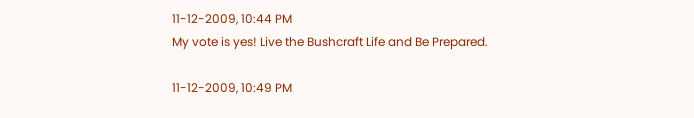11-12-2009, 10:44 PM
My vote is yes! Live the Bushcraft Life and Be Prepared.

11-12-2009, 10:49 PM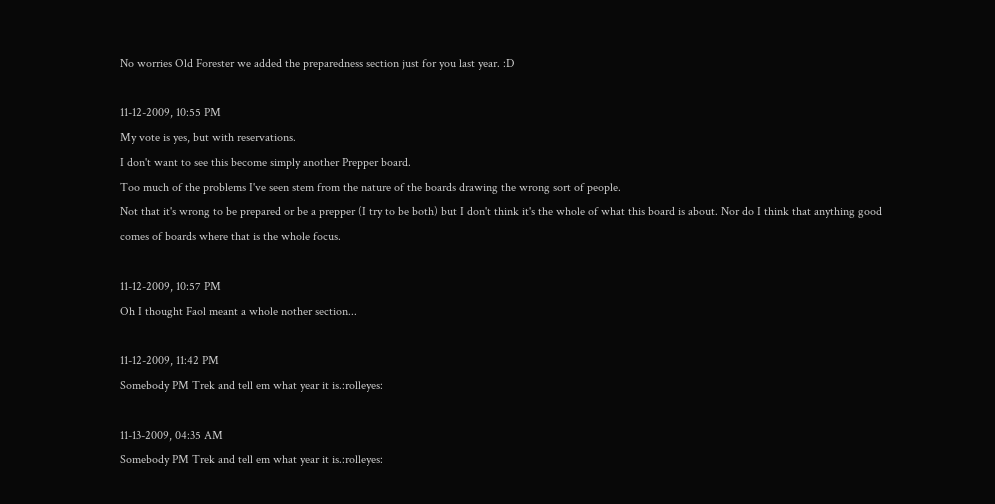No worries Old Forester we added the preparedness section just for you last year. :D

11-12-2009, 10:55 PM
My vote is yes, but with reservations.
I don't want to see this become simply another Prepper board.
Too much of the problems I've seen stem from the nature of the boards drawing the wrong sort of people.
Not that it's wrong to be prepared or be a prepper (I try to be both) but I don't think it's the whole of what this board is about. Nor do I think that anything good comes of boards where that is the whole focus.

11-12-2009, 10:57 PM
Oh I thought Faol meant a whole nother section...

11-12-2009, 11:42 PM
Somebody PM Trek and tell em what year it is.:rolleyes:

11-13-2009, 04:35 AM
Somebody PM Trek and tell em what year it is.:rolleyes: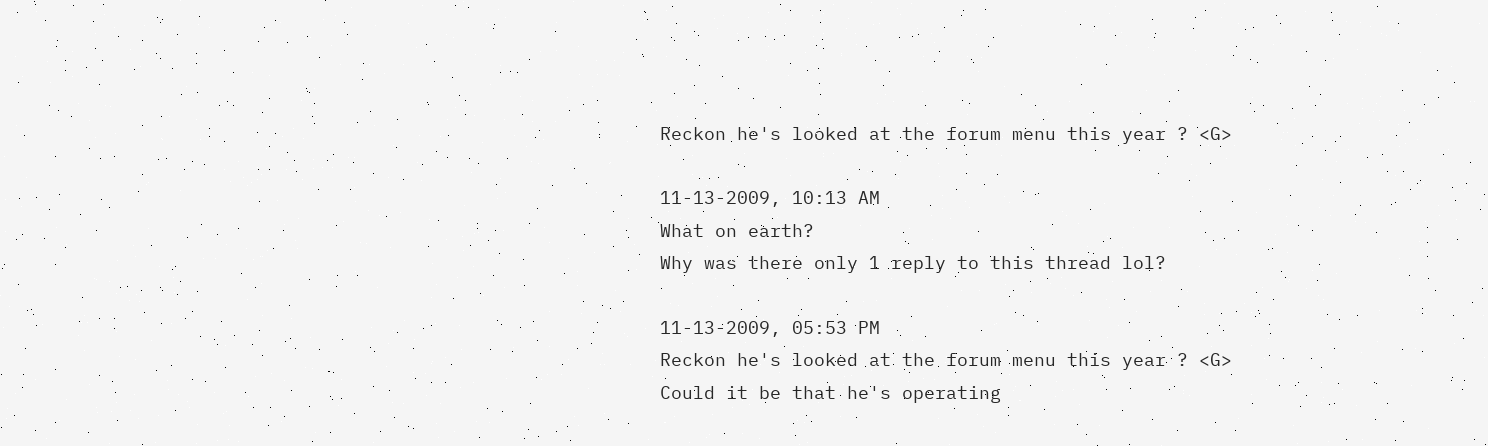Reckon he's looked at the forum menu this year ? <G>

11-13-2009, 10:13 AM
What on earth?
Why was there only 1 reply to this thread lol?

11-13-2009, 05:53 PM
Reckon he's looked at the forum menu this year ? <G>
Could it be that he's operating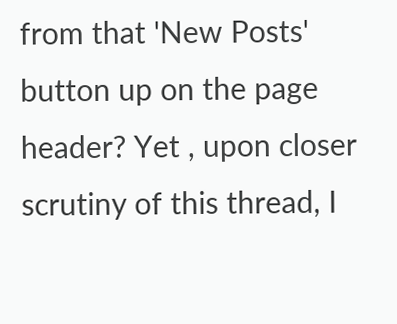from that 'New Posts' button up on the page header? Yet , upon closer scrutiny of this thread, I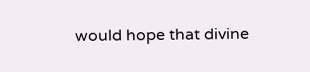would hope that divine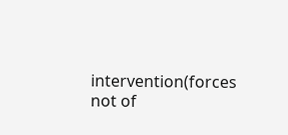intervention(forces not of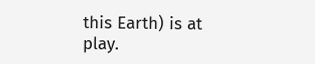this Earth) is at play.